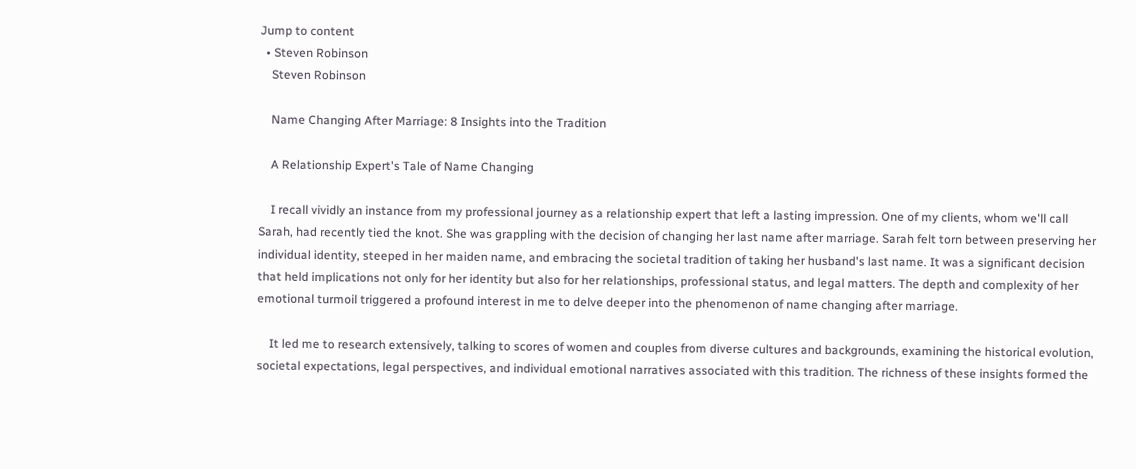Jump to content
  • Steven Robinson
    Steven Robinson

    Name Changing After Marriage: 8 Insights into the Tradition

    A Relationship Expert's Tale of Name Changing

    I recall vividly an instance from my professional journey as a relationship expert that left a lasting impression. One of my clients, whom we'll call Sarah, had recently tied the knot. She was grappling with the decision of changing her last name after marriage. Sarah felt torn between preserving her individual identity, steeped in her maiden name, and embracing the societal tradition of taking her husband's last name. It was a significant decision that held implications not only for her identity but also for her relationships, professional status, and legal matters. The depth and complexity of her emotional turmoil triggered a profound interest in me to delve deeper into the phenomenon of name changing after marriage.

    It led me to research extensively, talking to scores of women and couples from diverse cultures and backgrounds, examining the historical evolution, societal expectations, legal perspectives, and individual emotional narratives associated with this tradition. The richness of these insights formed the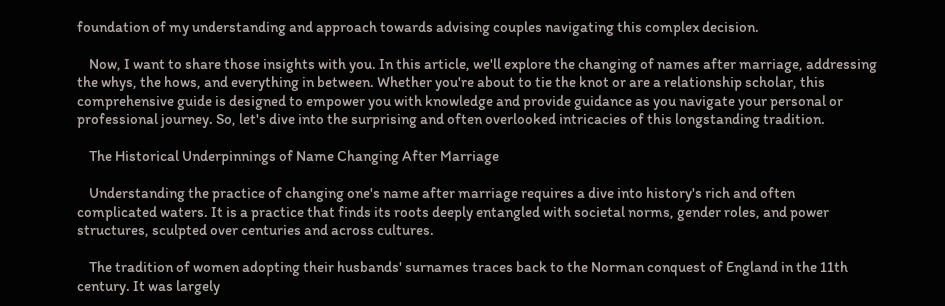foundation of my understanding and approach towards advising couples navigating this complex decision.

    Now, I want to share those insights with you. In this article, we'll explore the changing of names after marriage, addressing the whys, the hows, and everything in between. Whether you're about to tie the knot or are a relationship scholar, this comprehensive guide is designed to empower you with knowledge and provide guidance as you navigate your personal or professional journey. So, let's dive into the surprising and often overlooked intricacies of this longstanding tradition.

    The Historical Underpinnings of Name Changing After Marriage

    Understanding the practice of changing one's name after marriage requires a dive into history's rich and often complicated waters. It is a practice that finds its roots deeply entangled with societal norms, gender roles, and power structures, sculpted over centuries and across cultures.

    The tradition of women adopting their husbands' surnames traces back to the Norman conquest of England in the 11th century. It was largely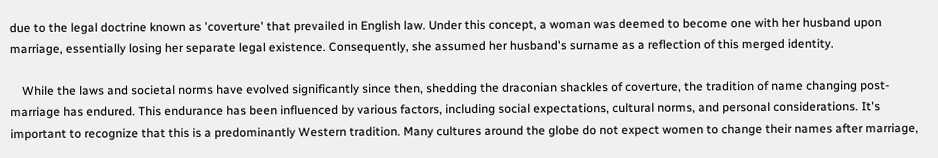due to the legal doctrine known as 'coverture' that prevailed in English law. Under this concept, a woman was deemed to become one with her husband upon marriage, essentially losing her separate legal existence. Consequently, she assumed her husband's surname as a reflection of this merged identity.

    While the laws and societal norms have evolved significantly since then, shedding the draconian shackles of coverture, the tradition of name changing post-marriage has endured. This endurance has been influenced by various factors, including social expectations, cultural norms, and personal considerations. It's important to recognize that this is a predominantly Western tradition. Many cultures around the globe do not expect women to change their names after marriage,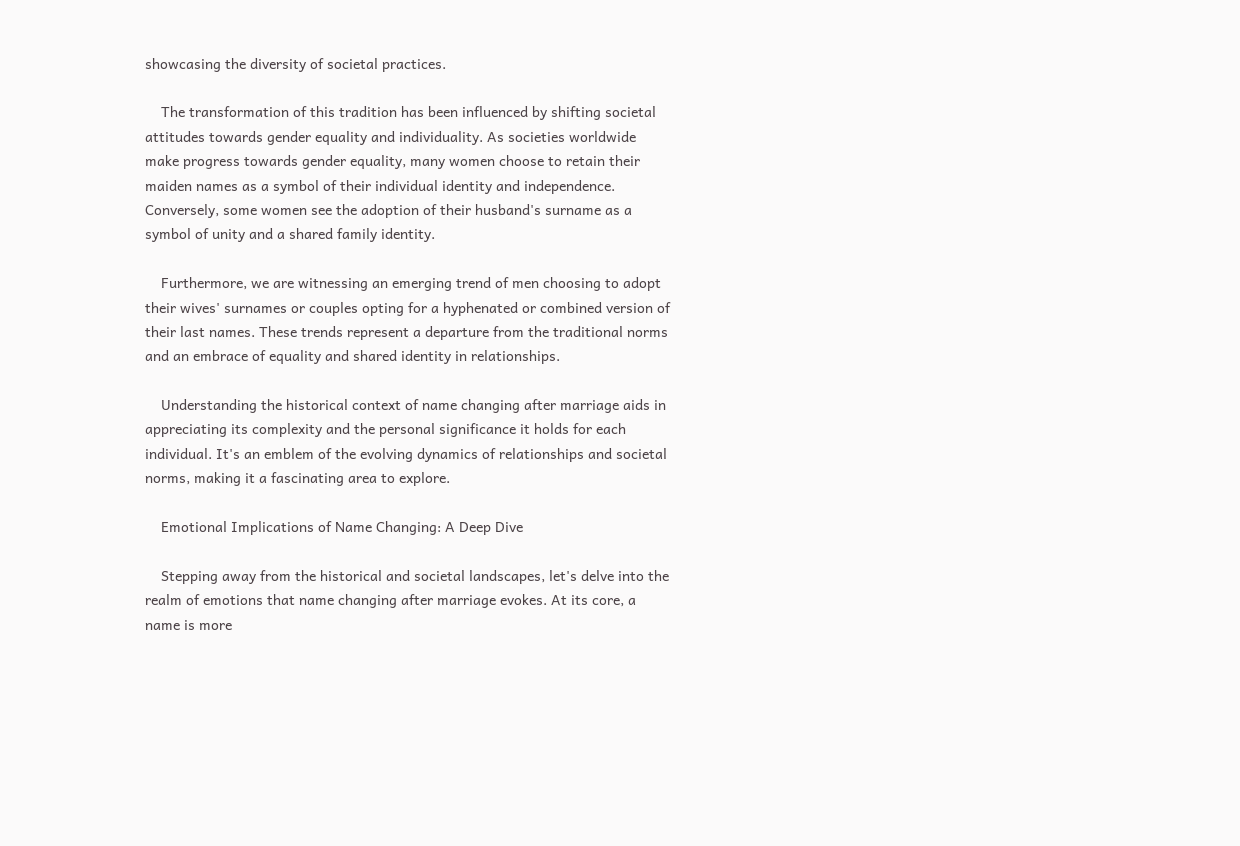showcasing the diversity of societal practices.

    The transformation of this tradition has been influenced by shifting societal attitudes towards gender equality and individuality. As societies worldwide make progress towards gender equality, many women choose to retain their maiden names as a symbol of their individual identity and independence. Conversely, some women see the adoption of their husband's surname as a symbol of unity and a shared family identity.

    Furthermore, we are witnessing an emerging trend of men choosing to adopt their wives' surnames or couples opting for a hyphenated or combined version of their last names. These trends represent a departure from the traditional norms and an embrace of equality and shared identity in relationships.

    Understanding the historical context of name changing after marriage aids in appreciating its complexity and the personal significance it holds for each individual. It's an emblem of the evolving dynamics of relationships and societal norms, making it a fascinating area to explore.

    Emotional Implications of Name Changing: A Deep Dive

    Stepping away from the historical and societal landscapes, let's delve into the realm of emotions that name changing after marriage evokes. At its core, a name is more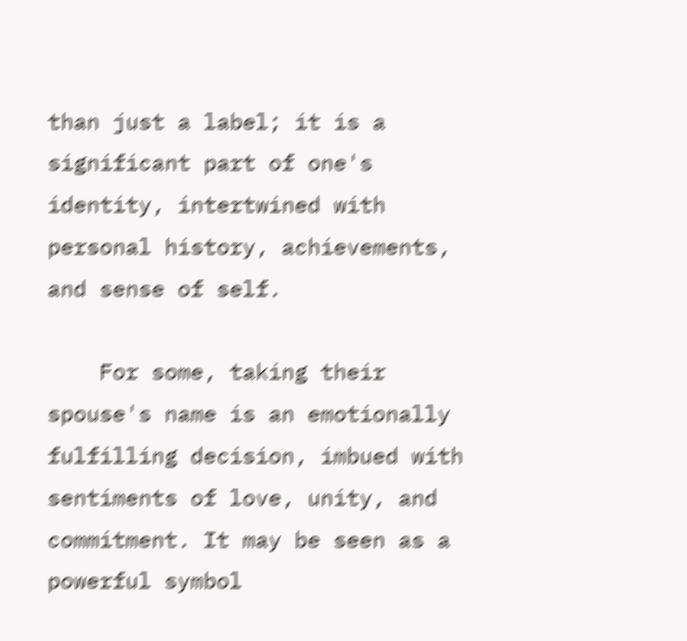than just a label; it is a significant part of one's identity, intertwined with personal history, achievements, and sense of self.

    For some, taking their spouse's name is an emotionally fulfilling decision, imbued with sentiments of love, unity, and commitment. It may be seen as a powerful symbol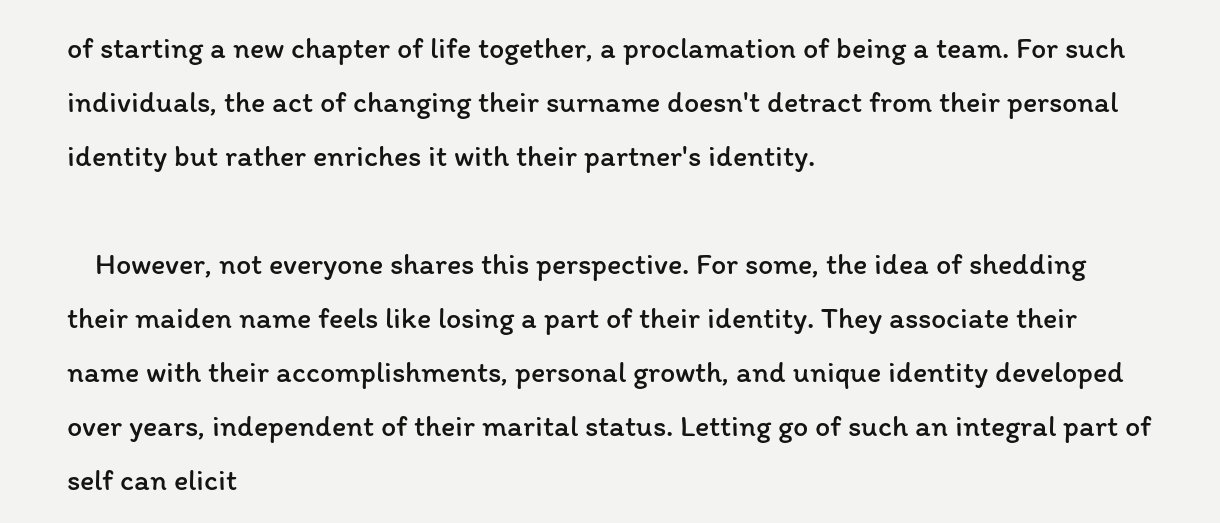of starting a new chapter of life together, a proclamation of being a team. For such individuals, the act of changing their surname doesn't detract from their personal identity but rather enriches it with their partner's identity.

    However, not everyone shares this perspective. For some, the idea of shedding their maiden name feels like losing a part of their identity. They associate their name with their accomplishments, personal growth, and unique identity developed over years, independent of their marital status. Letting go of such an integral part of self can elicit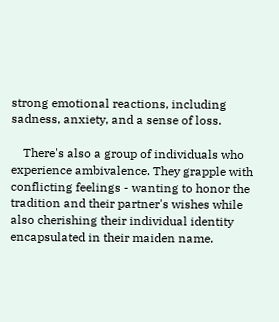strong emotional reactions, including sadness, anxiety, and a sense of loss.

    There's also a group of individuals who experience ambivalence. They grapple with conflicting feelings - wanting to honor the tradition and their partner's wishes while also cherishing their individual identity encapsulated in their maiden name.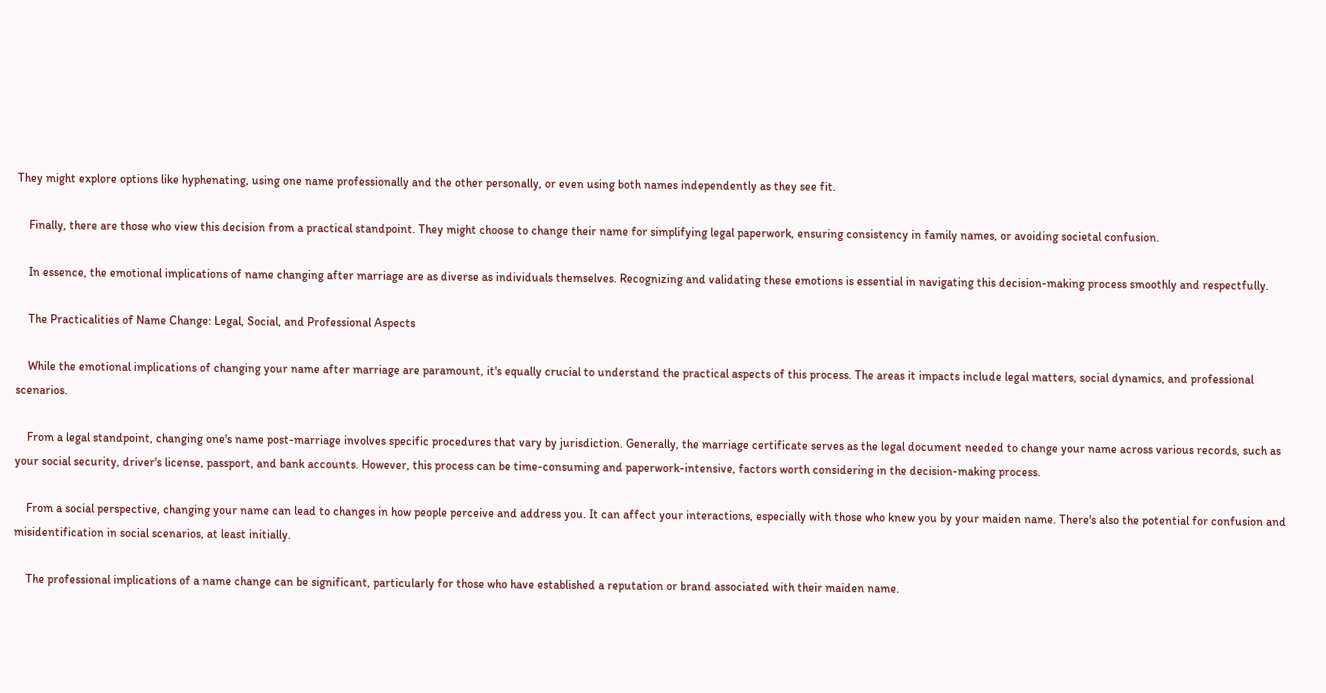They might explore options like hyphenating, using one name professionally and the other personally, or even using both names independently as they see fit.

    Finally, there are those who view this decision from a practical standpoint. They might choose to change their name for simplifying legal paperwork, ensuring consistency in family names, or avoiding societal confusion.

    In essence, the emotional implications of name changing after marriage are as diverse as individuals themselves. Recognizing and validating these emotions is essential in navigating this decision-making process smoothly and respectfully.

    The Practicalities of Name Change: Legal, Social, and Professional Aspects

    While the emotional implications of changing your name after marriage are paramount, it's equally crucial to understand the practical aspects of this process. The areas it impacts include legal matters, social dynamics, and professional scenarios.

    From a legal standpoint, changing one's name post-marriage involves specific procedures that vary by jurisdiction. Generally, the marriage certificate serves as the legal document needed to change your name across various records, such as your social security, driver's license, passport, and bank accounts. However, this process can be time-consuming and paperwork-intensive, factors worth considering in the decision-making process.

    From a social perspective, changing your name can lead to changes in how people perceive and address you. It can affect your interactions, especially with those who knew you by your maiden name. There's also the potential for confusion and misidentification in social scenarios, at least initially.

    The professional implications of a name change can be significant, particularly for those who have established a reputation or brand associated with their maiden name.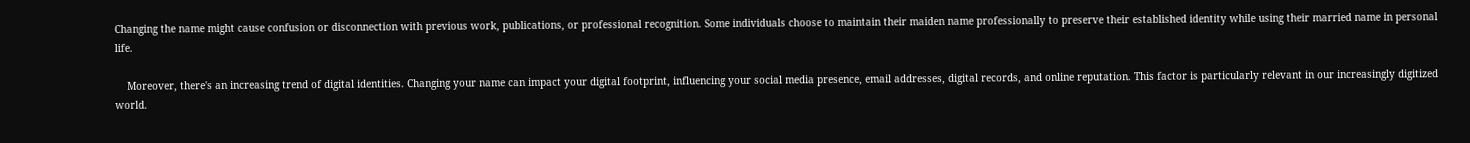Changing the name might cause confusion or disconnection with previous work, publications, or professional recognition. Some individuals choose to maintain their maiden name professionally to preserve their established identity while using their married name in personal life.

    Moreover, there's an increasing trend of digital identities. Changing your name can impact your digital footprint, influencing your social media presence, email addresses, digital records, and online reputation. This factor is particularly relevant in our increasingly digitized world.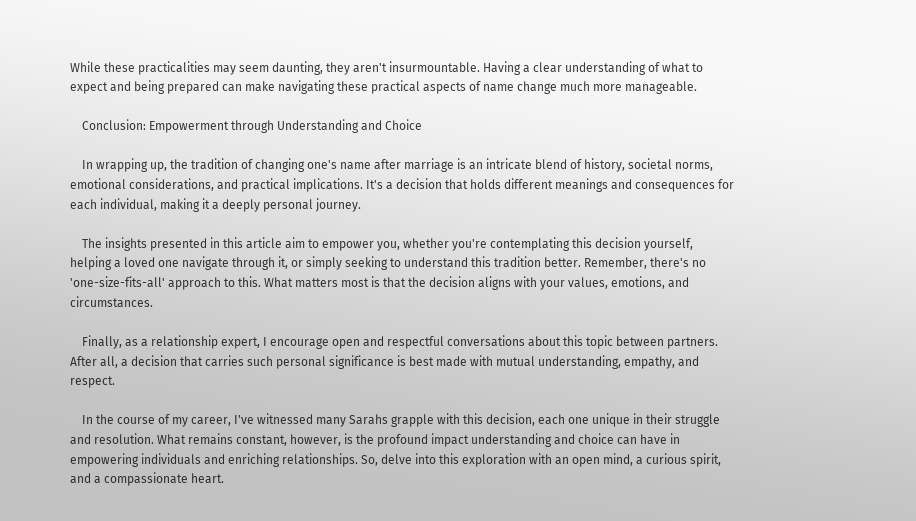While these practicalities may seem daunting, they aren't insurmountable. Having a clear understanding of what to expect and being prepared can make navigating these practical aspects of name change much more manageable.

    Conclusion: Empowerment through Understanding and Choice

    In wrapping up, the tradition of changing one's name after marriage is an intricate blend of history, societal norms, emotional considerations, and practical implications. It's a decision that holds different meanings and consequences for each individual, making it a deeply personal journey.

    The insights presented in this article aim to empower you, whether you're contemplating this decision yourself, helping a loved one navigate through it, or simply seeking to understand this tradition better. Remember, there's no 'one-size-fits-all' approach to this. What matters most is that the decision aligns with your values, emotions, and circumstances.

    Finally, as a relationship expert, I encourage open and respectful conversations about this topic between partners. After all, a decision that carries such personal significance is best made with mutual understanding, empathy, and respect.

    In the course of my career, I've witnessed many Sarahs grapple with this decision, each one unique in their struggle and resolution. What remains constant, however, is the profound impact understanding and choice can have in empowering individuals and enriching relationships. So, delve into this exploration with an open mind, a curious spirit, and a compassionate heart.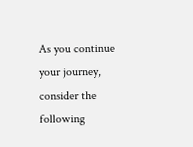As you continue your journey, consider the following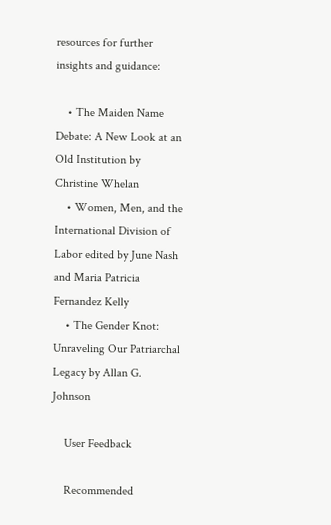resources for further insights and guidance:

    • The Maiden Name Debate: A New Look at an Old Institution by Christine Whelan
    • Women, Men, and the International Division of Labor edited by June Nash and Maria Patricia Fernandez Kelly
    • The Gender Knot: Unraveling Our Patriarchal Legacy by Allan G. Johnson

    User Feedback

    Recommended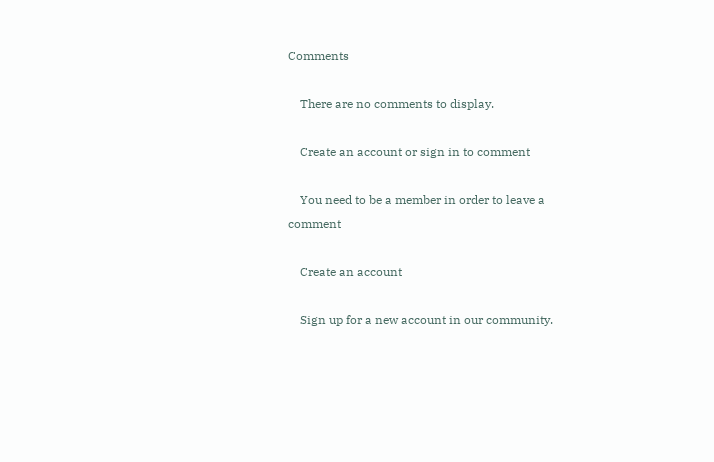Comments

    There are no comments to display.

    Create an account or sign in to comment

    You need to be a member in order to leave a comment

    Create an account

    Sign up for a new account in our community.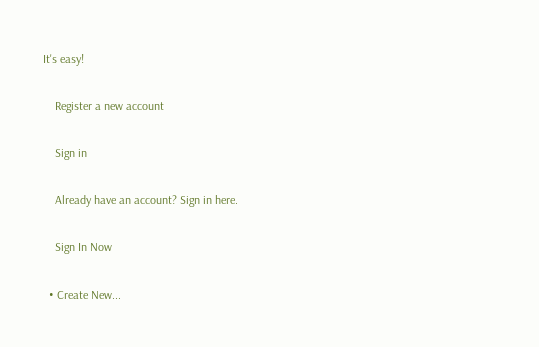It's easy!

    Register a new account

    Sign in

    Already have an account? Sign in here.

    Sign In Now

  • Create New...